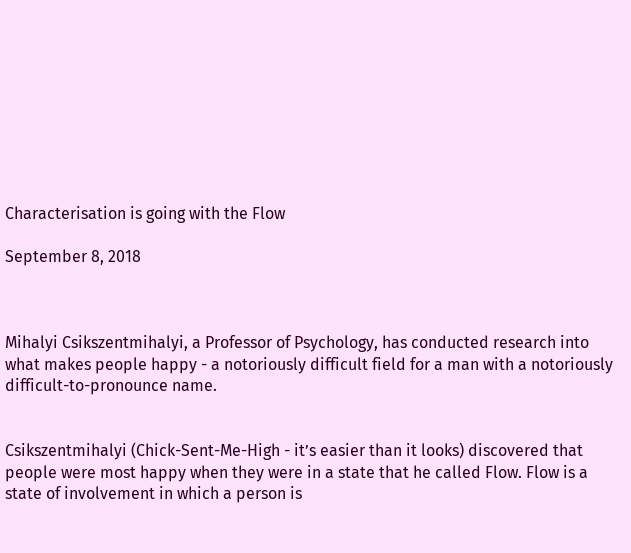Characterisation is going with the Flow

September 8, 2018



Mihalyi Csikszentmihalyi, a Professor of Psychology, has conducted research into what makes people happy - a notoriously difficult field for a man with a notoriously difficult-to-pronounce name.


Csikszentmihalyi (Chick-Sent-Me-High - it’s easier than it looks) discovered that people were most happy when they were in a state that he called Flow. Flow is a state of involvement in which a person is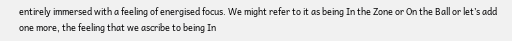entirely immersed with a feeling of energised focus. We might refer to it as being In the Zone or On the Ball or let’s add one more, the feeling that we ascribe to being In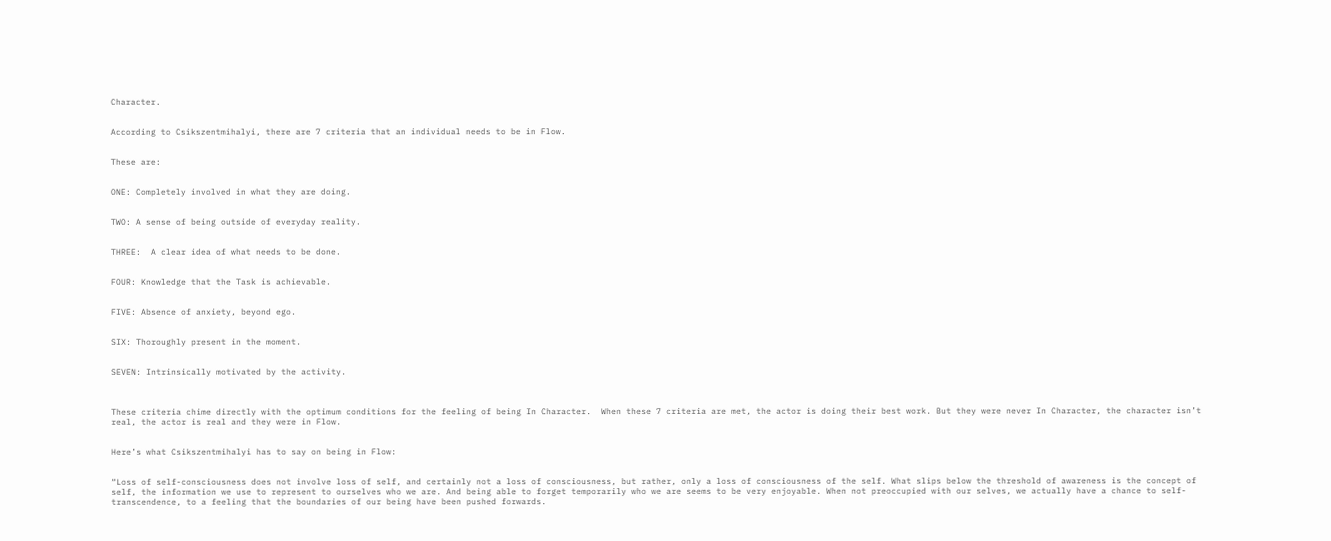Character.


According to Csikszentmihalyi, there are 7 criteria that an individual needs to be in Flow.


These are:


ONE: Completely involved in what they are doing.


TWO: A sense of being outside of everyday reality.


THREE:  A clear idea of what needs to be done.


FOUR: Knowledge that the Task is achievable.


FIVE: Absence of anxiety, beyond ego.


SIX: Thoroughly present in the moment.


SEVEN: Intrinsically motivated by the activity.



These criteria chime directly with the optimum conditions for the feeling of being In Character.  When these 7 criteria are met, the actor is doing their best work. But they were never In Character, the character isn’t real, the actor is real and they were in Flow.


Here’s what Csikszentmihalyi has to say on being in Flow:


“Loss of self-consciousness does not involve loss of self, and certainly not a loss of consciousness, but rather, only a loss of consciousness of the self. What slips below the threshold of awareness is the concept of self, the information we use to represent to ourselves who we are. And being able to forget temporarily who we are seems to be very enjoyable. When not preoccupied with our selves, we actually have a chance to self-transcendence, to a feeling that the boundaries of our being have been pushed forwards.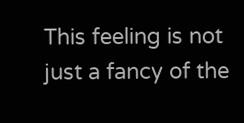This feeling is not just a fancy of the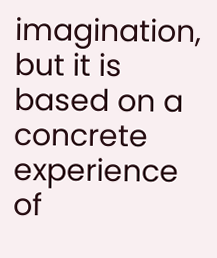imagination, but it is based on a concrete experience of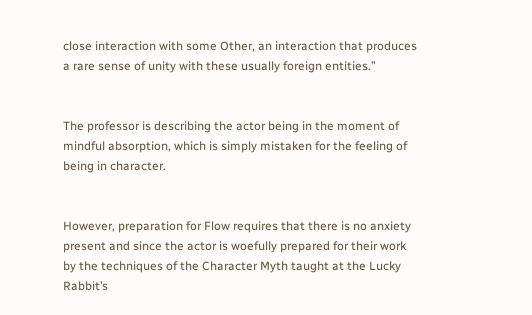close interaction with some Other, an interaction that produces a rare sense of unity with these usually foreign entities.”


The professor is describing the actor being in the moment of mindful absorption, which is simply mistaken for the feeling of being in character.


However, preparation for Flow requires that there is no anxiety present and since the actor is woefully prepared for their work by the techniques of the Character Myth taught at the Lucky Rabbit’s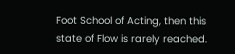Foot School of Acting, then this state of Flow is rarely reached.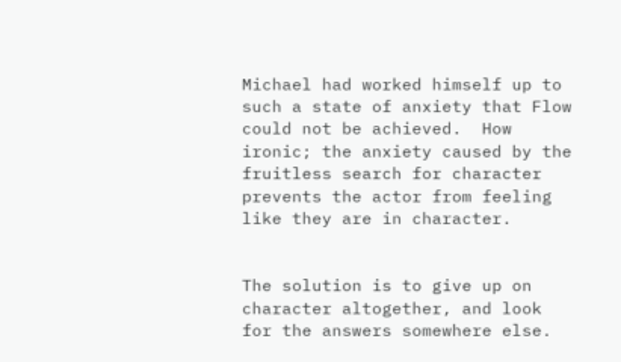Michael had worked himself up to such a state of anxiety that Flow could not be achieved.  How ironic; the anxiety caused by the fruitless search for character prevents the actor from feeling like they are in character.


The solution is to give up on character altogether, and look for the answers somewhere else.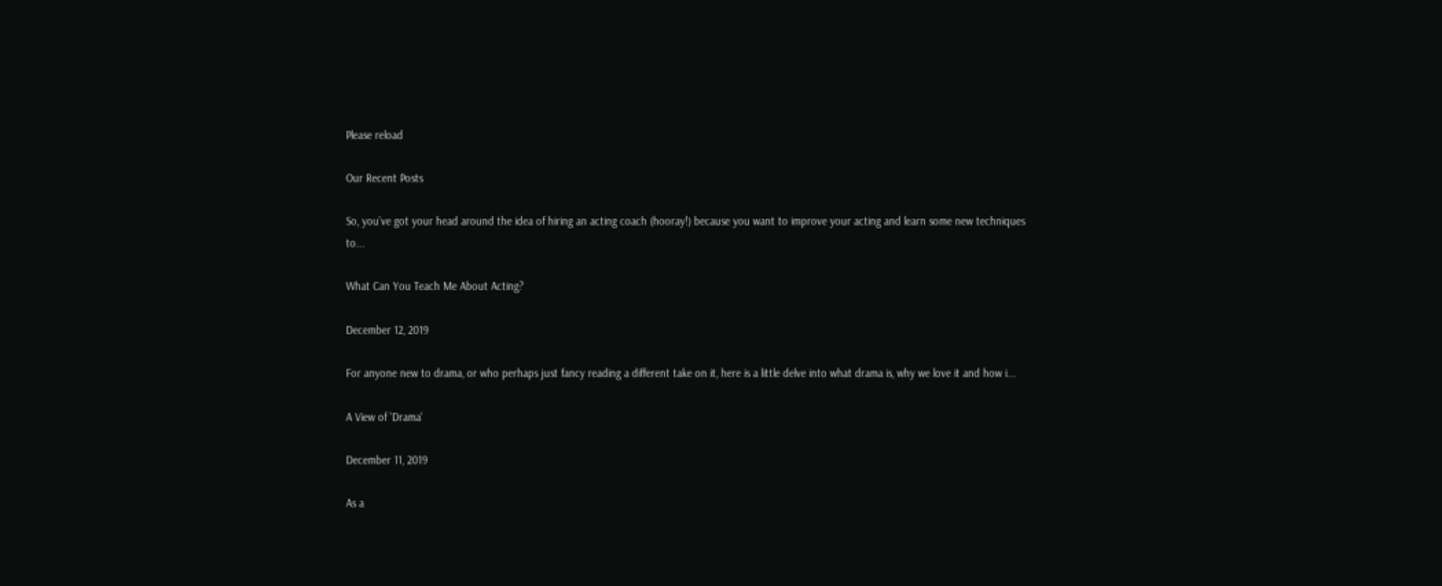Please reload

Our Recent Posts

So, you’ve got your head around the idea of hiring an acting coach (hooray!) because you want to improve your acting and learn some new techniques to...

What Can You Teach Me About Acting?

December 12, 2019

For anyone new to drama, or who perhaps just fancy reading a different take on it, here is a little delve into what drama is, why we love it and how i...

A View of 'Drama'

December 11, 2019

As a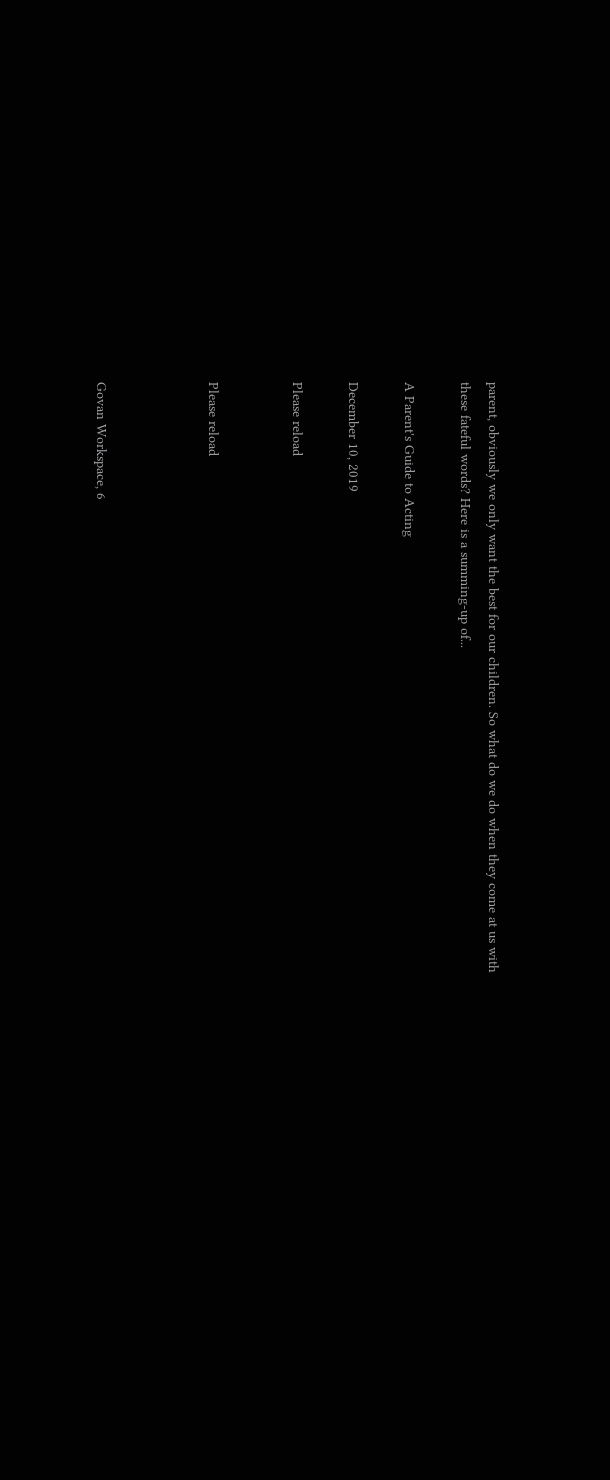parent, obviously we only want the best for our children. So what do we do when they come at us with these fateful words? Here is a summing-up of...

A Parent's Guide to Acting

December 10, 2019

Please reload


Please reload



Govan Workspace, 6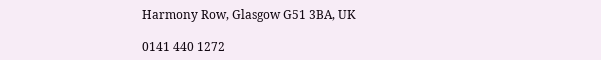Harmony Row, Glasgow G51 3BA, UK

0141 440 1272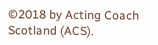©2018 by Acting Coach Scotland (ACS).